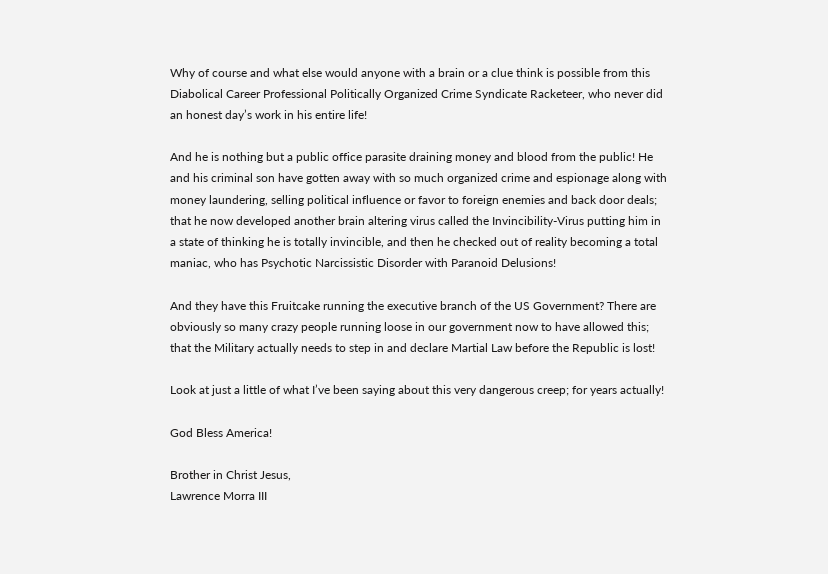Why of course and what else would anyone with a brain or a clue think is possible from this Diabolical Career Professional Politically Organized Crime Syndicate Racketeer, who never did an honest day’s work in his entire life!

And he is nothing but a public office parasite draining money and blood from the public! He and his criminal son have gotten away with so much organized crime and espionage along with money laundering, selling political influence or favor to foreign enemies and back door deals; that he now developed another brain altering virus called the Invincibility-Virus putting him in a state of thinking he is totally invincible, and then he checked out of reality becoming a total maniac, who has Psychotic Narcissistic Disorder with Paranoid Delusions!

And they have this Fruitcake running the executive branch of the US Government? There are obviously so many crazy people running loose in our government now to have allowed this; that the Military actually needs to step in and declare Martial Law before the Republic is lost!

Look at just a little of what I’ve been saying about this very dangerous creep; for years actually!

God Bless America!

Brother in Christ Jesus,
Lawrence Morra III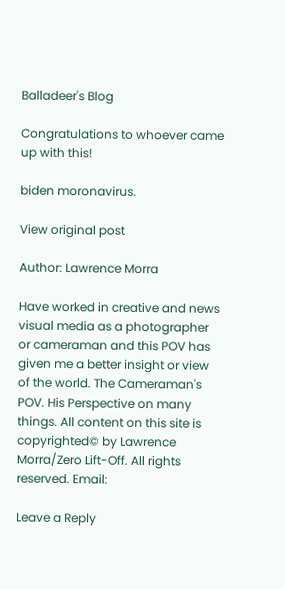Balladeer's Blog

Congratulations to whoever came up with this!

biden moronavirus.

View original post

Author: Lawrence Morra

Have worked in creative and news visual media as a photographer or cameraman and this POV has given me a better insight or view of the world. The Cameraman's POV. His Perspective on many things. All content on this site is copyrighted© by Lawrence Morra/Zero Lift-Off. All rights reserved. Email:

Leave a Reply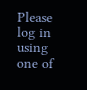Please log in using one of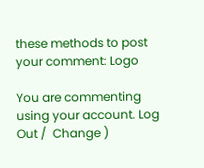these methods to post your comment: Logo

You are commenting using your account. Log Out /  Change )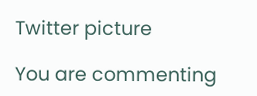Twitter picture

You are commenting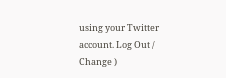using your Twitter account. Log Out /  Change )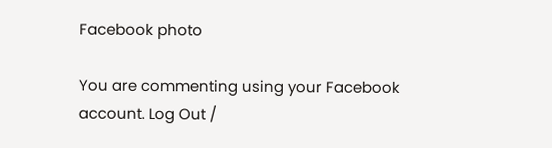Facebook photo

You are commenting using your Facebook account. Log Out /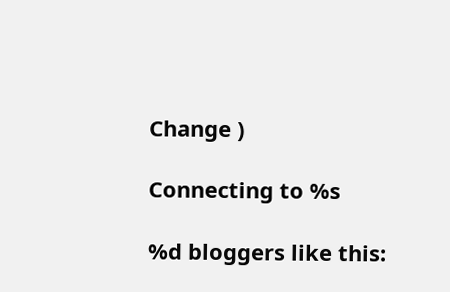Change )

Connecting to %s

%d bloggers like this: